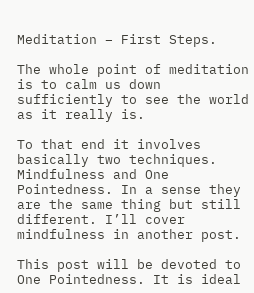Meditation – First Steps.

The whole point of meditation is to calm us down sufficiently to see the world as it really is.

To that end it involves basically two techniques. Mindfulness and One Pointedness. In a sense they are the same thing but still different. I’ll cover mindfulness in another post.

This post will be devoted to One Pointedness. It is ideal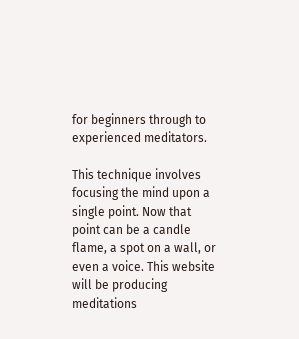for beginners through to experienced meditators.

This technique involves focusing the mind upon a single point. Now that point can be a candle flame, a spot on a wall, or even a voice. This website will be producing meditations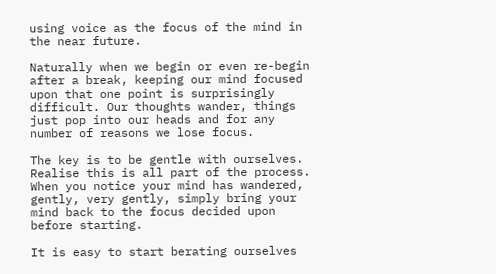using voice as the focus of the mind in the near future.

Naturally when we begin or even re-begin after a break, keeping our mind focused upon that one point is surprisingly difficult. Our thoughts wander, things just pop into our heads and for any number of reasons we lose focus.

The key is to be gentle with ourselves. Realise this is all part of the process. When you notice your mind has wandered, gently, very gently, simply bring your mind back to the focus decided upon before starting.

It is easy to start berating ourselves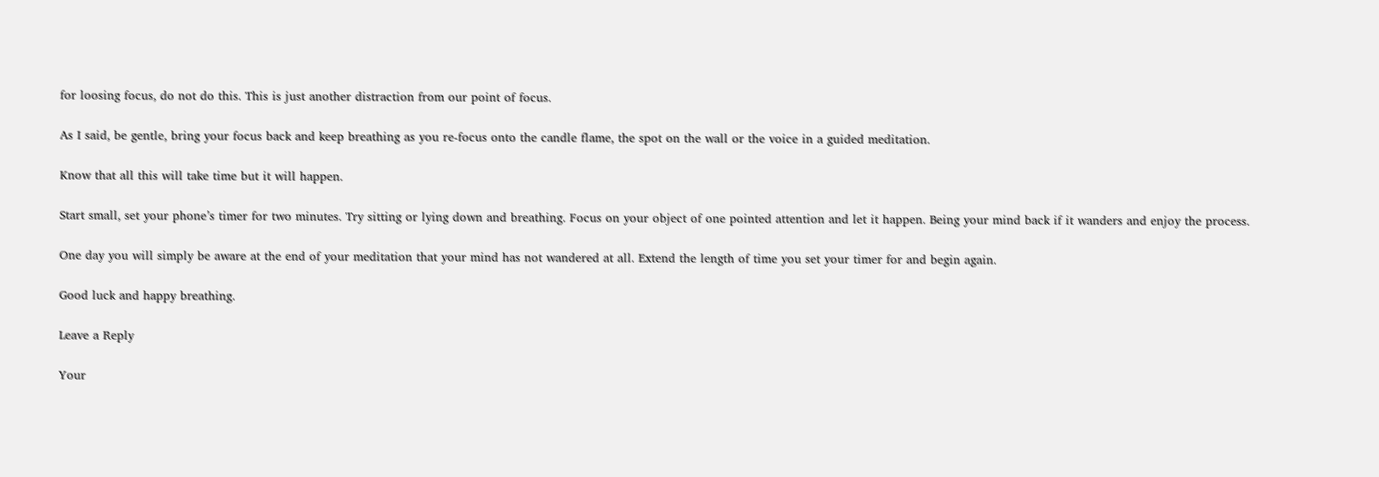for loosing focus, do not do this. This is just another distraction from our point of focus.

As I said, be gentle, bring your focus back and keep breathing as you re-focus onto the candle flame, the spot on the wall or the voice in a guided meditation.

Know that all this will take time but it will happen.

Start small, set your phone’s timer for two minutes. Try sitting or lying down and breathing. Focus on your object of one pointed attention and let it happen. Being your mind back if it wanders and enjoy the process.

One day you will simply be aware at the end of your meditation that your mind has not wandered at all. Extend the length of time you set your timer for and begin again.

Good luck and happy breathing.

Leave a Reply

Your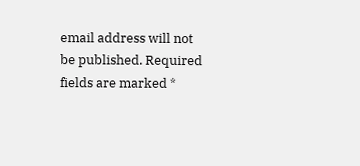email address will not be published. Required fields are marked *